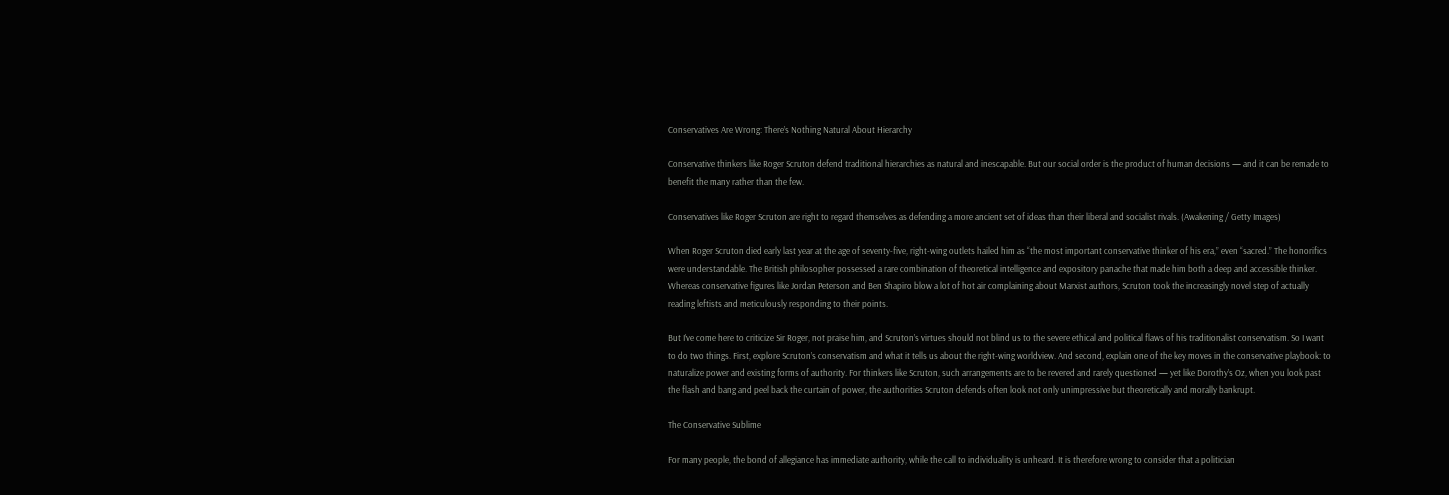Conservatives Are Wrong: There’s Nothing Natural About Hierarchy

Conservative thinkers like Roger Scruton defend traditional hierarchies as natural and inescapable. But our social order is the product of human decisions — and it can be remade to benefit the many rather than the few.

Conservatives like Roger Scruton are right to regard themselves as defending a more ancient set of ideas than their liberal and socialist rivals. (Awakening / Getty Images)

When Roger Scruton died early last year at the age of seventy-five, right-wing outlets hailed him as “the most important conservative thinker of his era,” even “sacred.” The honorifics were understandable. The British philosopher possessed a rare combination of theoretical intelligence and expository panache that made him both a deep and accessible thinker. Whereas conservative figures like Jordan Peterson and Ben Shapiro blow a lot of hot air complaining about Marxist authors, Scruton took the increasingly novel step of actually reading leftists and meticulously responding to their points.

But I’ve come here to criticize Sir Roger, not praise him, and Scruton’s virtues should not blind us to the severe ethical and political flaws of his traditionalist conservatism. So I want to do two things. First, explore Scruton’s conservatism and what it tells us about the right-wing worldview. And second, explain one of the key moves in the conservative playbook: to naturalize power and existing forms of authority. For thinkers like Scruton, such arrangements are to be revered and rarely questioned — yet like Dorothy’s Oz, when you look past the flash and bang and peel back the curtain of power, the authorities Scruton defends often look not only unimpressive but theoretically and morally bankrupt.

The Conservative Sublime

For many people, the bond of allegiance has immediate authority, while the call to individuality is unheard. It is therefore wrong to consider that a politician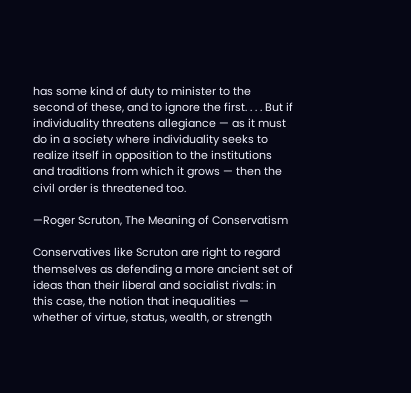has some kind of duty to minister to the second of these, and to ignore the first. . . . But if individuality threatens allegiance — as it must do in a society where individuality seeks to realize itself in opposition to the institutions and traditions from which it grows — then the civil order is threatened too.

—Roger Scruton, The Meaning of Conservatism

Conservatives like Scruton are right to regard themselves as defending a more ancient set of ideas than their liberal and socialist rivals: in this case, the notion that inequalities — whether of virtue, status, wealth, or strength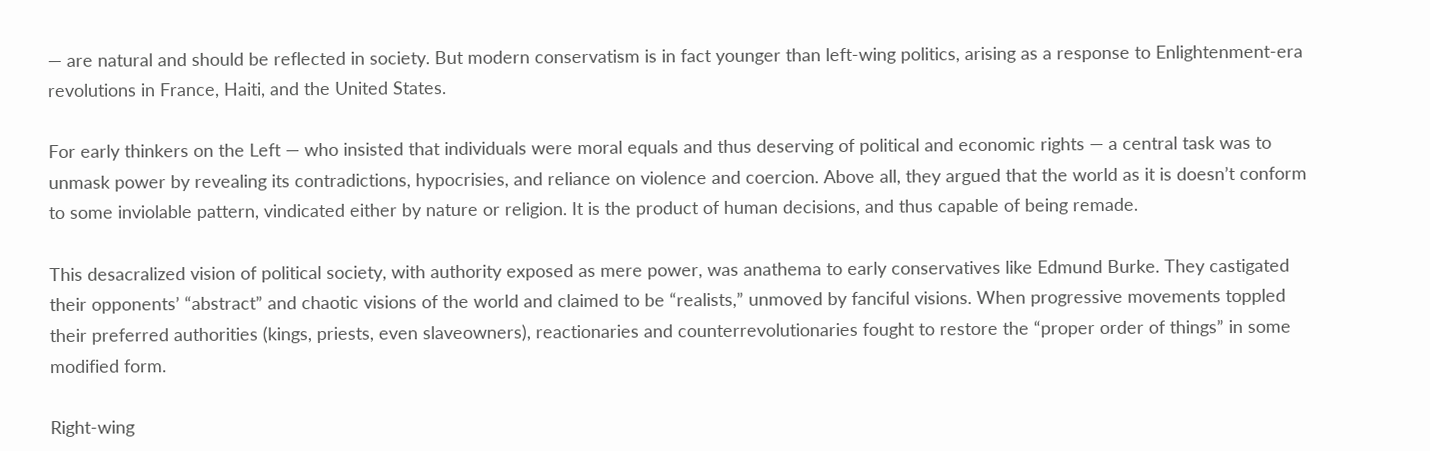— are natural and should be reflected in society. But modern conservatism is in fact younger than left-wing politics, arising as a response to Enlightenment-era revolutions in France, Haiti, and the United States.

For early thinkers on the Left — who insisted that individuals were moral equals and thus deserving of political and economic rights — a central task was to unmask power by revealing its contradictions, hypocrisies, and reliance on violence and coercion. Above all, they argued that the world as it is doesn’t conform to some inviolable pattern, vindicated either by nature or religion. It is the product of human decisions, and thus capable of being remade.

This desacralized vision of political society, with authority exposed as mere power, was anathema to early conservatives like Edmund Burke. They castigated their opponents’ “abstract” and chaotic visions of the world and claimed to be “realists,” unmoved by fanciful visions. When progressive movements toppled their preferred authorities (kings, priests, even slaveowners), reactionaries and counterrevolutionaries fought to restore the “proper order of things” in some modified form.

Right-wing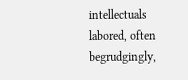intellectuals labored, often begrudgingly,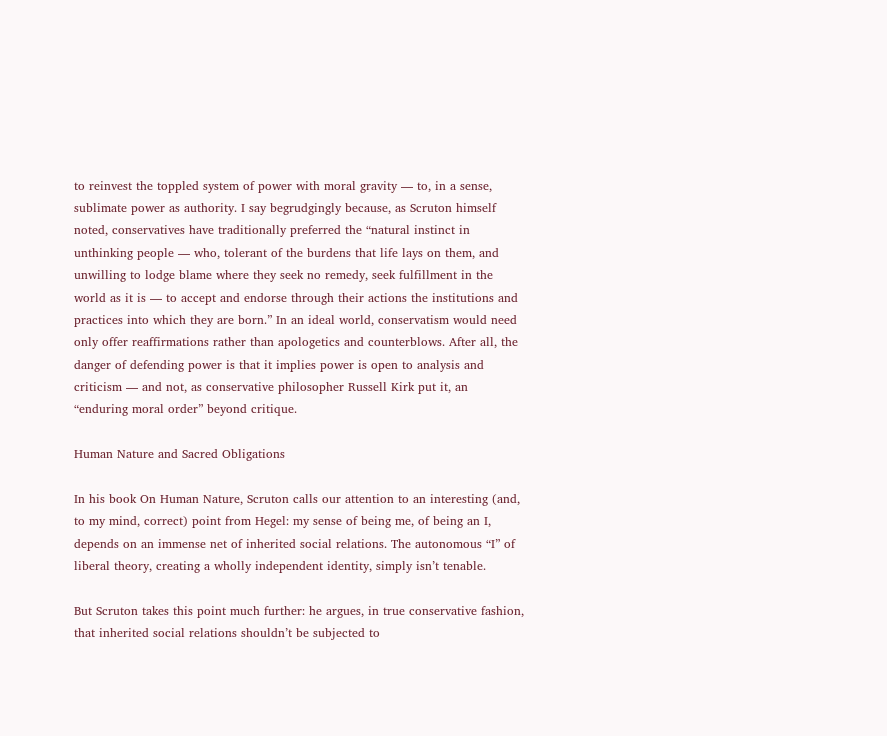to reinvest the toppled system of power with moral gravity — to, in a sense, sublimate power as authority. I say begrudgingly because, as Scruton himself noted, conservatives have traditionally preferred the “natural instinct in unthinking people — who, tolerant of the burdens that life lays on them, and unwilling to lodge blame where they seek no remedy, seek fulfillment in the world as it is — to accept and endorse through their actions the institutions and practices into which they are born.” In an ideal world, conservatism would need only offer reaffirmations rather than apologetics and counterblows. After all, the danger of defending power is that it implies power is open to analysis and criticism — and not, as conservative philosopher Russell Kirk put it, an “enduring moral order” beyond critique.

Human Nature and Sacred Obligations

In his book On Human Nature, Scruton calls our attention to an interesting (and, to my mind, correct) point from Hegel: my sense of being me, of being an I, depends on an immense net of inherited social relations. The autonomous “I” of liberal theory, creating a wholly independent identity, simply isn’t tenable.

But Scruton takes this point much further: he argues, in true conservative fashion, that inherited social relations shouldn’t be subjected to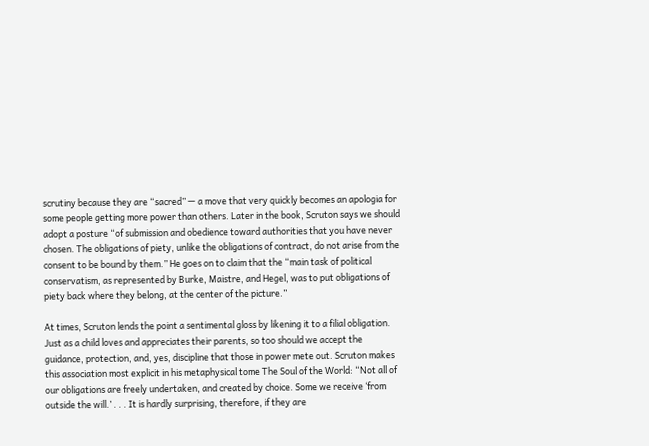scrutiny because they are “sacred” — a move that very quickly becomes an apologia for some people getting more power than others. Later in the book, Scruton says we should adopt a posture “of submission and obedience toward authorities that you have never chosen. The obligations of piety, unlike the obligations of contract, do not arise from the consent to be bound by them.” He goes on to claim that the “main task of political conservatism, as represented by Burke, Maistre, and Hegel, was to put obligations of piety back where they belong, at the center of the picture.”

At times, Scruton lends the point a sentimental gloss by likening it to a filial obligation. Just as a child loves and appreciates their parents, so too should we accept the guidance, protection, and, yes, discipline that those in power mete out. Scruton makes this association most explicit in his metaphysical tome The Soul of the World: “Not all of our obligations are freely undertaken, and created by choice. Some we receive ‘from outside the will.’ . . . It is hardly surprising, therefore, if they are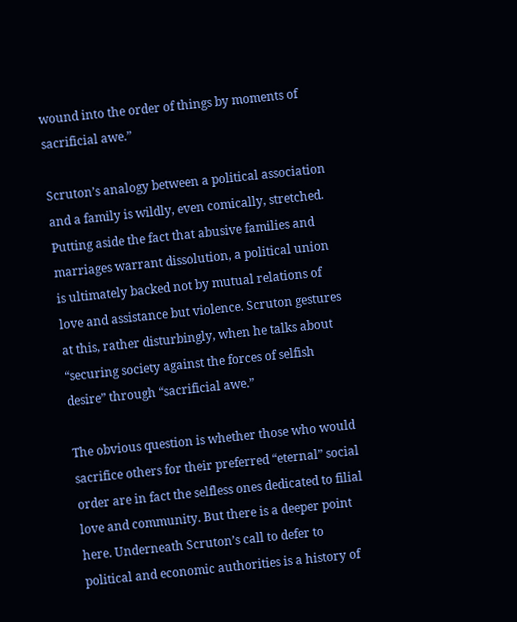wound into the order of things by moments of sacrificial awe.”

Scruton’s analogy between a political association and a family is wildly, even comically, stretched. Putting aside the fact that abusive families and marriages warrant dissolution, a political union is ultimately backed not by mutual relations of love and assistance but violence. Scruton gestures at this, rather disturbingly, when he talks about “securing society against the forces of selfish desire” through “sacrificial awe.”

The obvious question is whether those who would sacrifice others for their preferred “eternal” social order are in fact the selfless ones dedicated to filial love and community. But there is a deeper point here. Underneath Scruton’s call to defer to political and economic authorities is a history of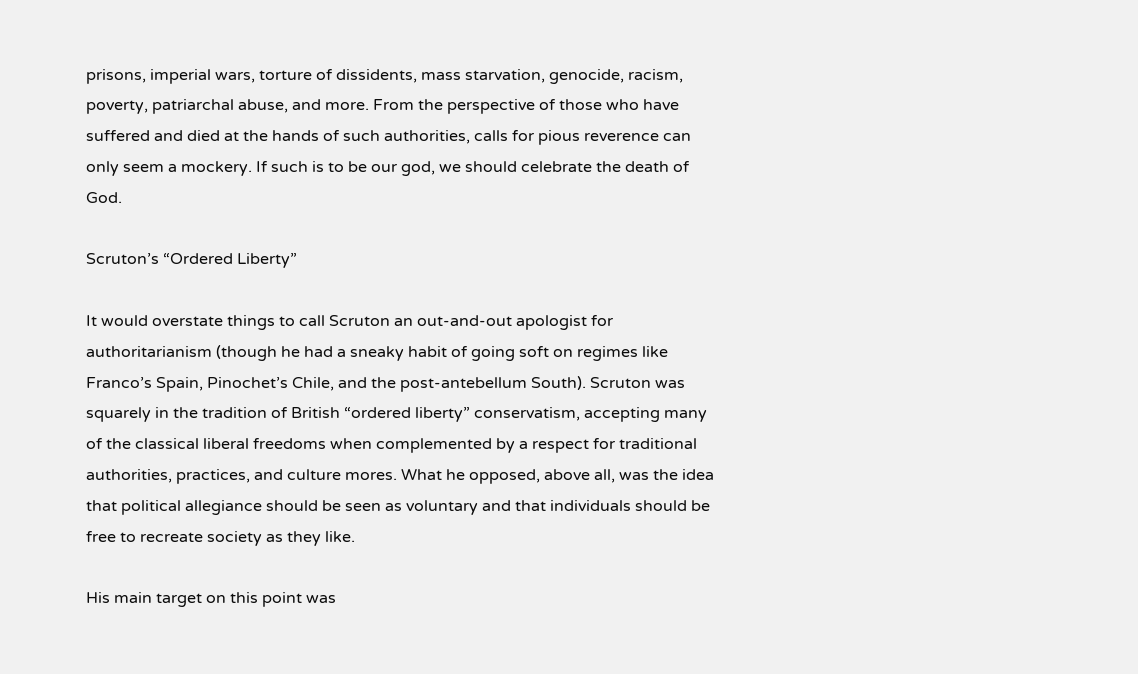prisons, imperial wars, torture of dissidents, mass starvation, genocide, racism, poverty, patriarchal abuse, and more. From the perspective of those who have suffered and died at the hands of such authorities, calls for pious reverence can only seem a mockery. If such is to be our god, we should celebrate the death of God.

Scruton’s “Ordered Liberty”

It would overstate things to call Scruton an out-and-out apologist for authoritarianism (though he had a sneaky habit of going soft on regimes like Franco’s Spain, Pinochet’s Chile, and the post-antebellum South). Scruton was squarely in the tradition of British “ordered liberty” conservatism, accepting many of the classical liberal freedoms when complemented by a respect for traditional authorities, practices, and culture mores. What he opposed, above all, was the idea that political allegiance should be seen as voluntary and that individuals should be free to recreate society as they like.

His main target on this point was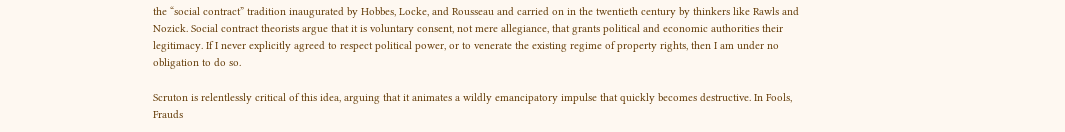the “social contract” tradition inaugurated by Hobbes, Locke, and Rousseau and carried on in the twentieth century by thinkers like Rawls and Nozick. Social contract theorists argue that it is voluntary consent, not mere allegiance, that grants political and economic authorities their legitimacy. If I never explicitly agreed to respect political power, or to venerate the existing regime of property rights, then I am under no obligation to do so.

Scruton is relentlessly critical of this idea, arguing that it animates a wildly emancipatory impulse that quickly becomes destructive. In Fools, Frauds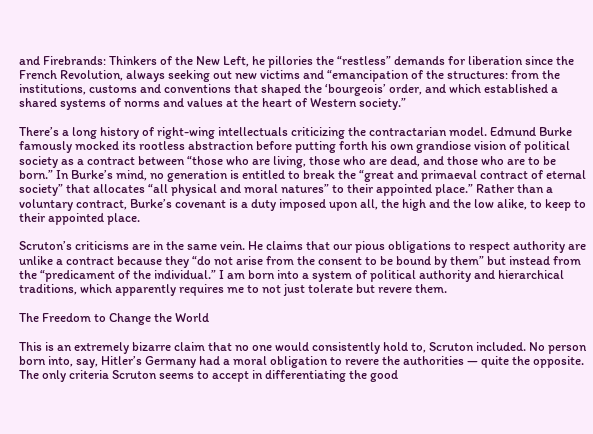and Firebrands: Thinkers of the New Left, he pillories the “restless” demands for liberation since the French Revolution, always seeking out new victims and “emancipation of the structures: from the institutions, customs and conventions that shaped the ‘bourgeois’ order, and which established a shared systems of norms and values at the heart of Western society.”

There’s a long history of right-wing intellectuals criticizing the contractarian model. Edmund Burke famously mocked its rootless abstraction before putting forth his own grandiose vision of political society as a contract between “those who are living, those who are dead, and those who are to be born.” In Burke’s mind, no generation is entitled to break the “great and primaeval contract of eternal society” that allocates “all physical and moral natures” to their appointed place.” Rather than a voluntary contract, Burke’s covenant is a duty imposed upon all, the high and the low alike, to keep to their appointed place.

Scruton’s criticisms are in the same vein. He claims that our pious obligations to respect authority are unlike a contract because they “do not arise from the consent to be bound by them” but instead from the “predicament of the individual.” I am born into a system of political authority and hierarchical traditions, which apparently requires me to not just tolerate but revere them.

The Freedom to Change the World

This is an extremely bizarre claim that no one would consistently hold to, Scruton included. No person born into, say, Hitler’s Germany had a moral obligation to revere the authorities — quite the opposite. The only criteria Scruton seems to accept in differentiating the good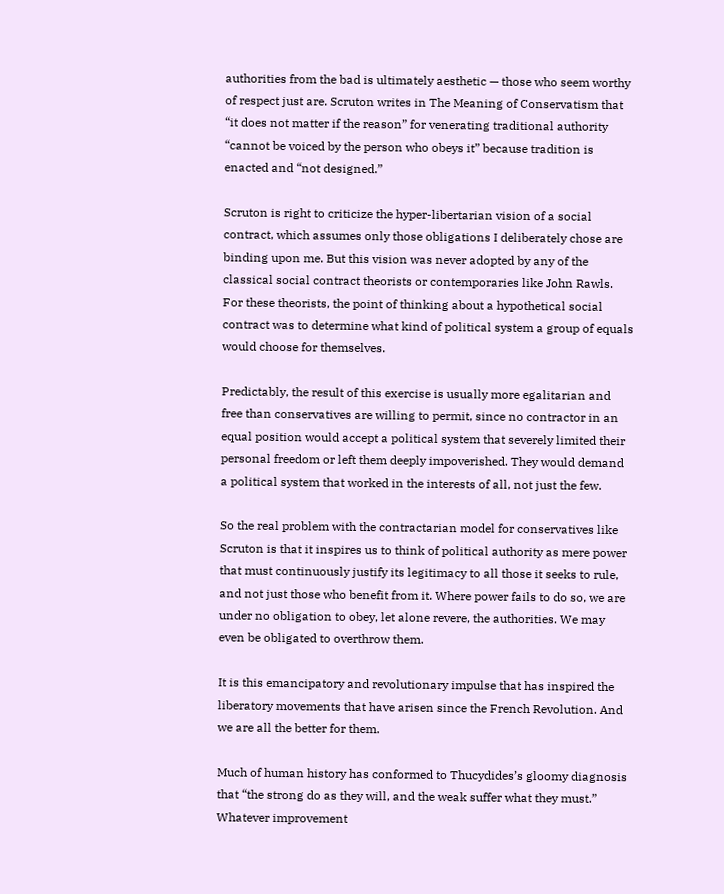authorities from the bad is ultimately aesthetic — those who seem worthy of respect just are. Scruton writes in The Meaning of Conservatism that “it does not matter if the reason” for venerating traditional authority “cannot be voiced by the person who obeys it” because tradition is enacted and “not designed.”

Scruton is right to criticize the hyper-libertarian vision of a social contract, which assumes only those obligations I deliberately chose are binding upon me. But this vision was never adopted by any of the classical social contract theorists or contemporaries like John Rawls. For these theorists, the point of thinking about a hypothetical social contract was to determine what kind of political system a group of equals would choose for themselves.

Predictably, the result of this exercise is usually more egalitarian and free than conservatives are willing to permit, since no contractor in an equal position would accept a political system that severely limited their personal freedom or left them deeply impoverished. They would demand a political system that worked in the interests of all, not just the few.

So the real problem with the contractarian model for conservatives like Scruton is that it inspires us to think of political authority as mere power that must continuously justify its legitimacy to all those it seeks to rule, and not just those who benefit from it. Where power fails to do so, we are under no obligation to obey, let alone revere, the authorities. We may even be obligated to overthrow them.

It is this emancipatory and revolutionary impulse that has inspired the liberatory movements that have arisen since the French Revolution. And we are all the better for them.

Much of human history has conformed to Thucydides’s gloomy diagnosis that “the strong do as they will, and the weak suffer what they must.” Whatever improvement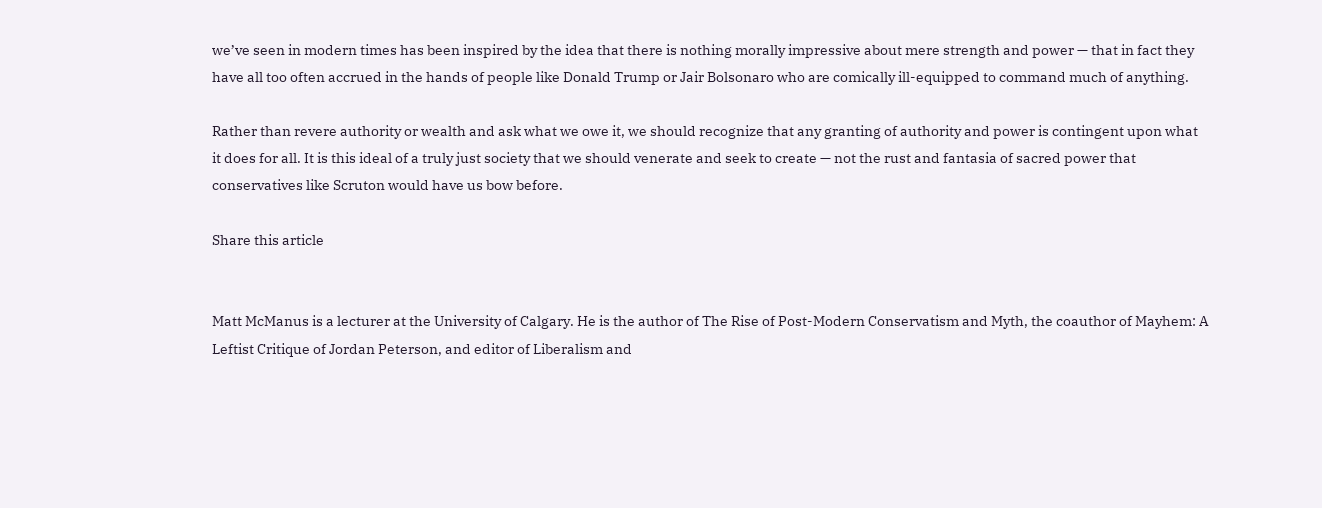we’ve seen in modern times has been inspired by the idea that there is nothing morally impressive about mere strength and power — that in fact they have all too often accrued in the hands of people like Donald Trump or Jair Bolsonaro who are comically ill-equipped to command much of anything.

Rather than revere authority or wealth and ask what we owe it, we should recognize that any granting of authority and power is contingent upon what it does for all. It is this ideal of a truly just society that we should venerate and seek to create — not the rust and fantasia of sacred power that conservatives like Scruton would have us bow before.

Share this article


Matt McManus is a lecturer at the University of Calgary. He is the author of The Rise of Post-Modern Conservatism and Myth, the coauthor of Mayhem: A Leftist Critique of Jordan Peterson, and editor of Liberalism and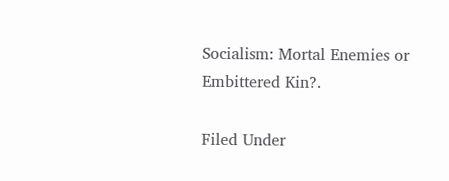Socialism: Mortal Enemies or Embittered Kin?.

Filed Under